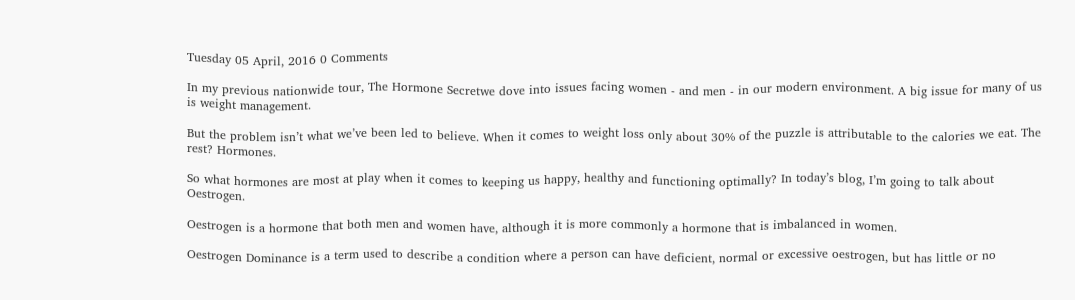Tuesday 05 April, 2016 0 Comments

In my previous nationwide tour, The Hormone Secretwe dove into issues facing women - and men - in our modern environment. A big issue for many of us is weight management.

But the problem isn’t what we’ve been led to believe. When it comes to weight loss only about 30% of the puzzle is attributable to the calories we eat. The rest? Hormones.

So what hormones are most at play when it comes to keeping us happy, healthy and functioning optimally? In today’s blog, I’m going to talk about Oestrogen.

Oestrogen is a hormone that both men and women have, although it is more commonly a hormone that is imbalanced in women.

Oestrogen Dominance is a term used to describe a condition where a person can have deficient, normal or excessive oestrogen, but has little or no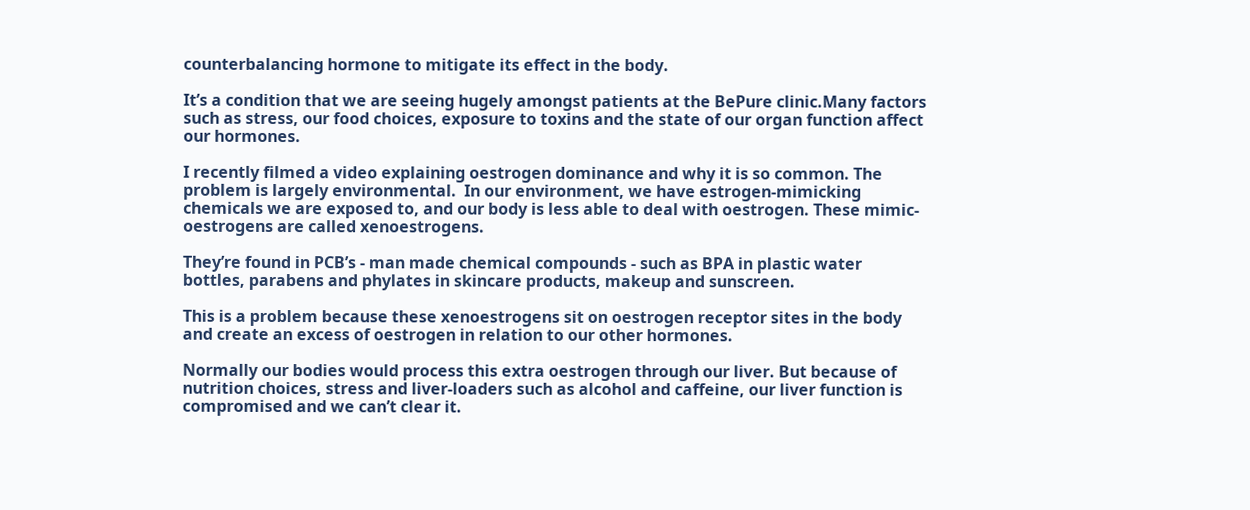counterbalancing hormone to mitigate its effect in the body.

It’s a condition that we are seeing hugely amongst patients at the BePure clinic.Many factors such as stress, our food choices, exposure to toxins and the state of our organ function affect our hormones.

I recently filmed a video explaining oestrogen dominance and why it is so common. The problem is largely environmental.  In our environment, we have estrogen-mimicking chemicals we are exposed to, and our body is less able to deal with oestrogen. These mimic-oestrogens are called xenoestrogens.

They’re found in PCB’s - man made chemical compounds - such as BPA in plastic water bottles, parabens and phylates in skincare products, makeup and sunscreen.

This is a problem because these xenoestrogens sit on oestrogen receptor sites in the body and create an excess of oestrogen in relation to our other hormones.

Normally our bodies would process this extra oestrogen through our liver. But because of nutrition choices, stress and liver-loaders such as alcohol and caffeine, our liver function is compromised and we can’t clear it.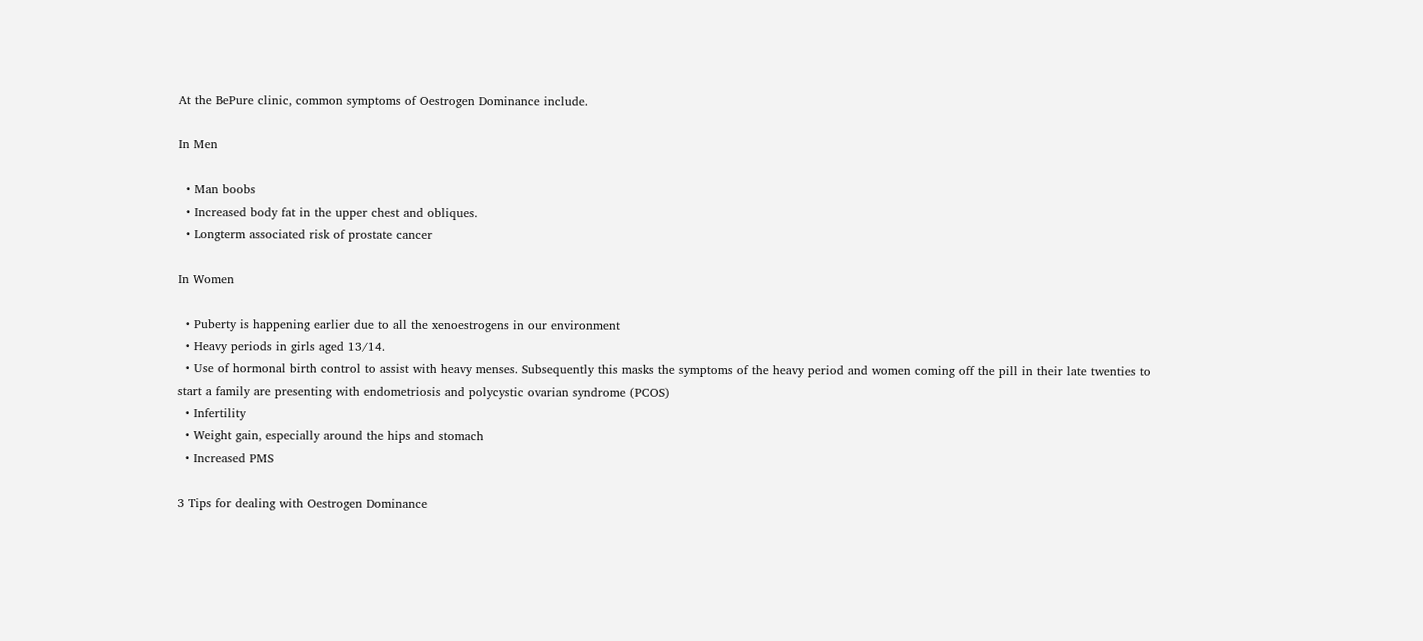At the BePure clinic, common symptoms of Oestrogen Dominance include.

In Men

  • Man boobs
  • Increased body fat in the upper chest and obliques.
  • Longterm associated risk of prostate cancer

In Women

  • Puberty is happening earlier due to all the xenoestrogens in our environment
  • Heavy periods in girls aged 13/14.
  • Use of hormonal birth control to assist with heavy menses. Subsequently this masks the symptoms of the heavy period and women coming off the pill in their late twenties to start a family are presenting with endometriosis and polycystic ovarian syndrome (PCOS)
  • Infertility
  • Weight gain, especially around the hips and stomach
  • Increased PMS

3 Tips for dealing with Oestrogen Dominance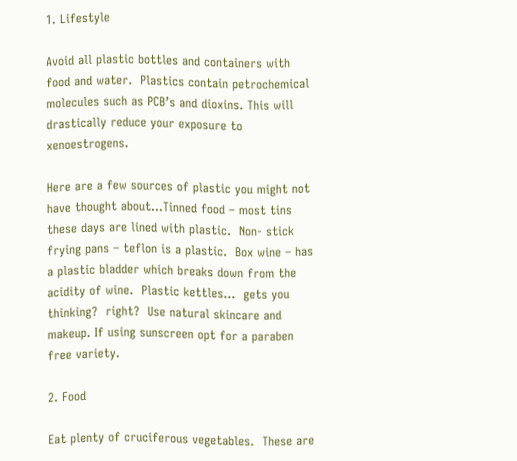1. Lifestyle

Avoid all plastic bottles and containers with food and water.  Plastics contain petrochemical molecules such as PCB’s and dioxins. This will drastically reduce your exposure to xenoestrogens.

Here are a few sources of plastic you might not have thought about…Tinned food – most tins these days are lined with plastic.  Non- stick frying pans – teflon is a plastic.  Box wine – has a plastic bladder which breaks down from the acidity of wine.  Plastic kettles…  gets you thinking?  right?  Use natural skincare and makeup. If using sunscreen opt for a paraben free variety.

2. Food

Eat plenty of cruciferous vegetables.  These are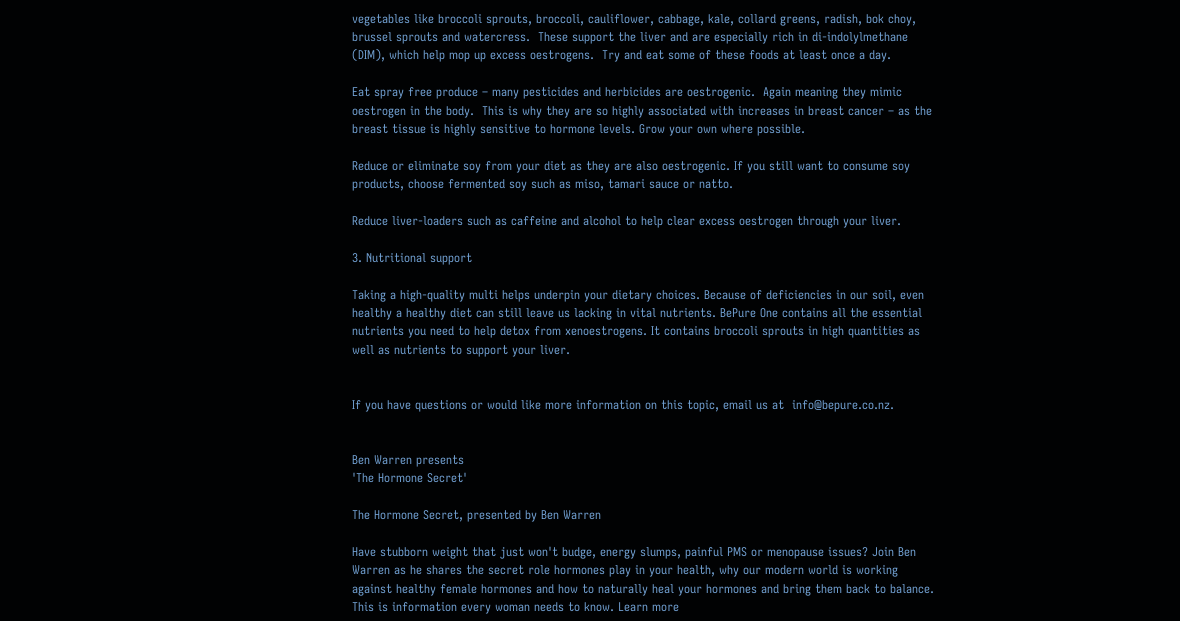vegetables like broccoli sprouts, broccoli, cauliflower, cabbage, kale, collard greens, radish, bok choy, brussel sprouts and watercress.  These support the liver and are especially rich in di-indolylmethane (DIM), which help mop up excess oestrogens.  Try and eat some of these foods at least once a day.

Eat spray free produce – many pesticides and herbicides are oestrogenic.  Again meaning they mimic oestrogen in the body.  This is why they are so highly associated with increases in breast cancer – as the breast tissue is highly sensitive to hormone levels. Grow your own where possible.

Reduce or eliminate soy from your diet as they are also oestrogenic. If you still want to consume soy products, choose fermented soy such as miso, tamari sauce or natto.

Reduce liver-loaders such as caffeine and alcohol to help clear excess oestrogen through your liver.

3. Nutritional support

Taking a high-quality multi helps underpin your dietary choices. Because of deficiencies in our soil, even healthy a healthy diet can still leave us lacking in vital nutrients. BePure One contains all the essential nutrients you need to help detox from xenoestrogens. It contains broccoli sprouts in high quantities as well as nutrients to support your liver.


If you have questions or would like more information on this topic, email us at  info@bepure.co.nz.


Ben Warren presents
'The Hormone Secret'

The Hormone Secret, presented by Ben Warren

Have stubborn weight that just won't budge, energy slumps, painful PMS or menopause issues? Join Ben Warren as he shares the secret role hormones play in your health, why our modern world is working against healthy female hormones and how to naturally heal your hormones and bring them back to balance. This is information every woman needs to know. Learn more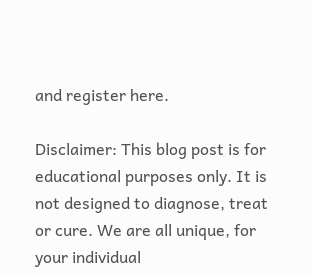and register here.

Disclaimer: This blog post is for educational purposes only. It is not designed to diagnose, treat or cure. We are all unique, for your individual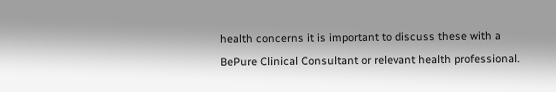health concerns it is important to discuss these with a BePure Clinical Consultant or relevant health professional.